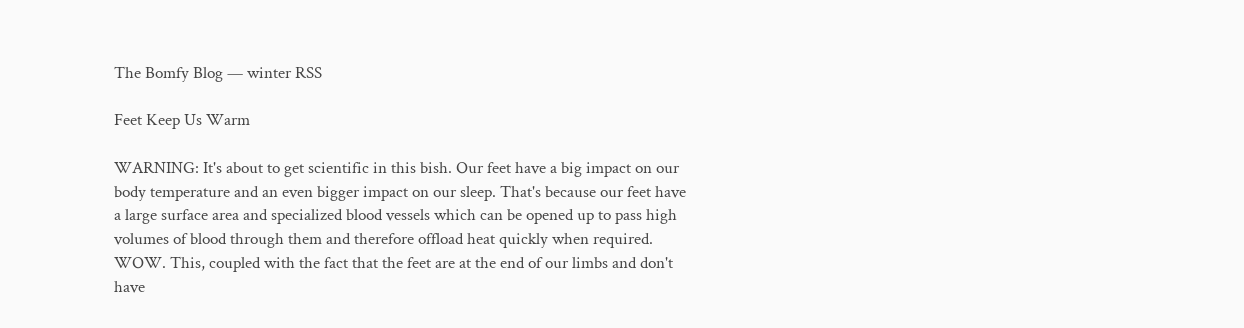The Bomfy Blog — winter RSS

Feet Keep Us Warm

WARNING: It's about to get scientific in this bish. Our feet have a big impact on our body temperature and an even bigger impact on our sleep. That's because our feet have a large surface area and specialized blood vessels which can be opened up to pass high volumes of blood through them and therefore offload heat quickly when required. WOW. This, coupled with the fact that the feet are at the end of our limbs and don't have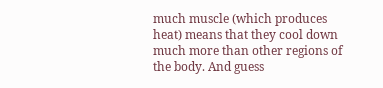much muscle (which produces heat) means that they cool down much more than other regions of the body. And guess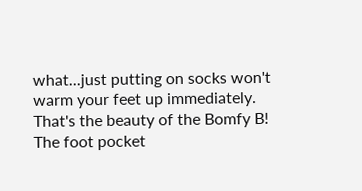what...just putting on socks won't warm your feet up immediately. That's the beauty of the Bomfy B! The foot pocket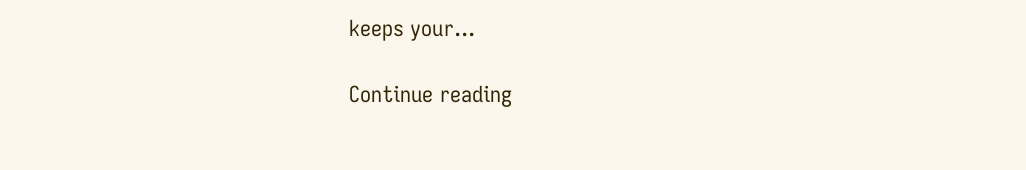keeps your...

Continue reading